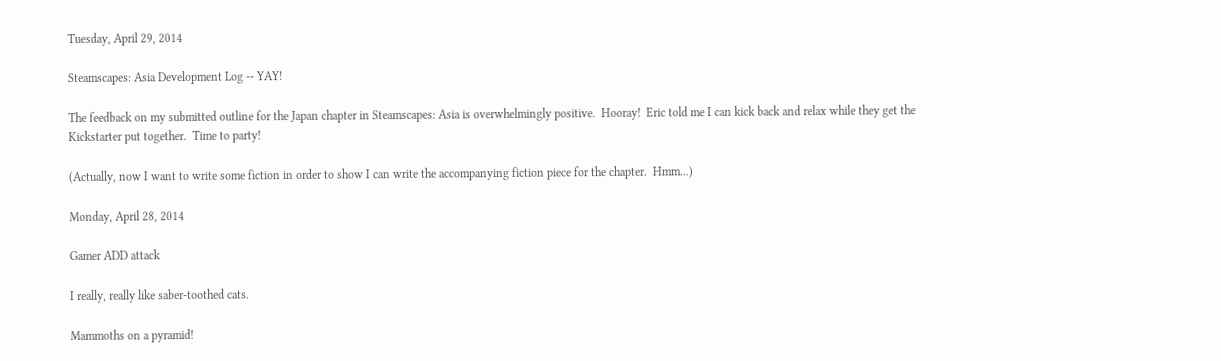Tuesday, April 29, 2014

Steamscapes: Asia Development Log -- YAY!

The feedback on my submitted outline for the Japan chapter in Steamscapes: Asia is overwhelmingly positive.  Hooray!  Eric told me I can kick back and relax while they get the Kickstarter put together.  Time to party!

(Actually, now I want to write some fiction in order to show I can write the accompanying fiction piece for the chapter.  Hmm...)

Monday, April 28, 2014

Gamer ADD attack

I really, really like saber-toothed cats.

Mammoths on a pyramid!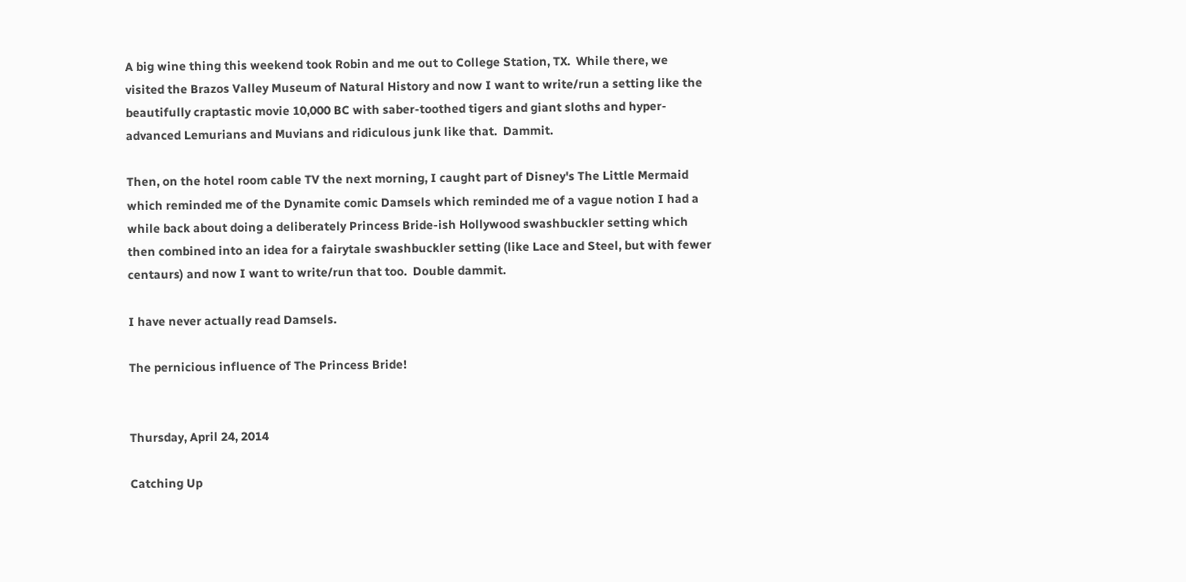A big wine thing this weekend took Robin and me out to College Station, TX.  While there, we visited the Brazos Valley Museum of Natural History and now I want to write/run a setting like the beautifully craptastic movie 10,000 BC with saber-toothed tigers and giant sloths and hyper-advanced Lemurians and Muvians and ridiculous junk like that.  Dammit.

Then, on the hotel room cable TV the next morning, I caught part of Disney's The Little Mermaid which reminded me of the Dynamite comic Damsels which reminded me of a vague notion I had a while back about doing a deliberately Princess Bride-ish Hollywood swashbuckler setting which then combined into an idea for a fairytale swashbuckler setting (like Lace and Steel, but with fewer centaurs) and now I want to write/run that too.  Double dammit.

I have never actually read Damsels.

The pernicious influence of The Princess Bride!


Thursday, April 24, 2014

Catching Up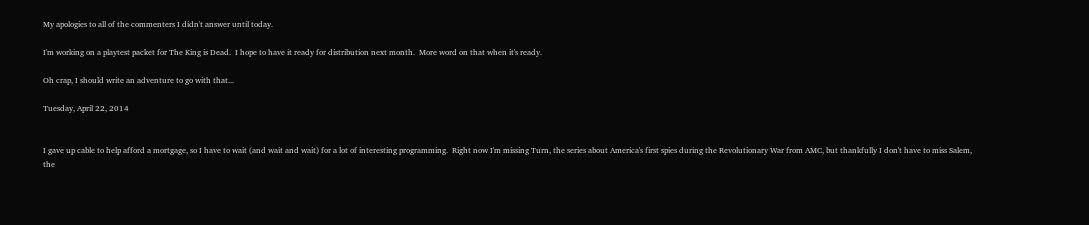My apologies to all of the commenters I didn't answer until today.

I'm working on a playtest packet for The King is Dead.  I hope to have it ready for distribution next month.  More word on that when it's ready.

Oh crap, I should write an adventure to go with that...

Tuesday, April 22, 2014


I gave up cable to help afford a mortgage, so I have to wait (and wait and wait) for a lot of interesting programming.  Right now I'm missing Turn, the series about America's first spies during the Revolutionary War from AMC, but thankfully I don't have to miss Salem, the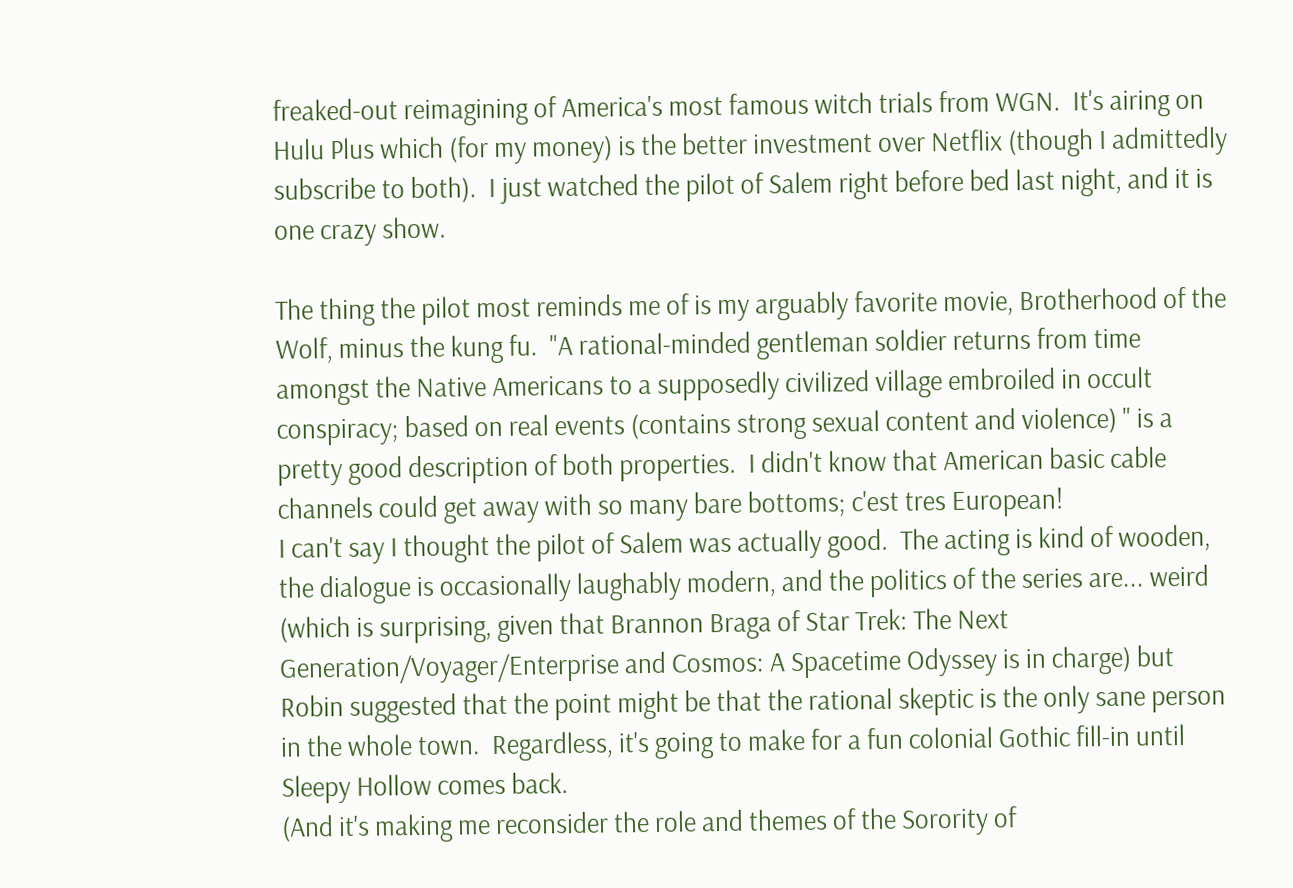freaked-out reimagining of America's most famous witch trials from WGN.  It's airing on Hulu Plus which (for my money) is the better investment over Netflix (though I admittedly subscribe to both).  I just watched the pilot of Salem right before bed last night, and it is one crazy show.

The thing the pilot most reminds me of is my arguably favorite movie, Brotherhood of the Wolf, minus the kung fu.  "A rational-minded gentleman soldier returns from time amongst the Native Americans to a supposedly civilized village embroiled in occult conspiracy; based on real events (contains strong sexual content and violence) " is a pretty good description of both properties.  I didn't know that American basic cable channels could get away with so many bare bottoms; c'est tres European!
I can't say I thought the pilot of Salem was actually good.  The acting is kind of wooden, the dialogue is occasionally laughably modern, and the politics of the series are... weird (which is surprising, given that Brannon Braga of Star Trek: The Next Generation/Voyager/Enterprise and Cosmos: A Spacetime Odyssey is in charge) but Robin suggested that the point might be that the rational skeptic is the only sane person in the whole town.  Regardless, it's going to make for a fun colonial Gothic fill-in until Sleepy Hollow comes back.
(And it's making me reconsider the role and themes of the Sorority of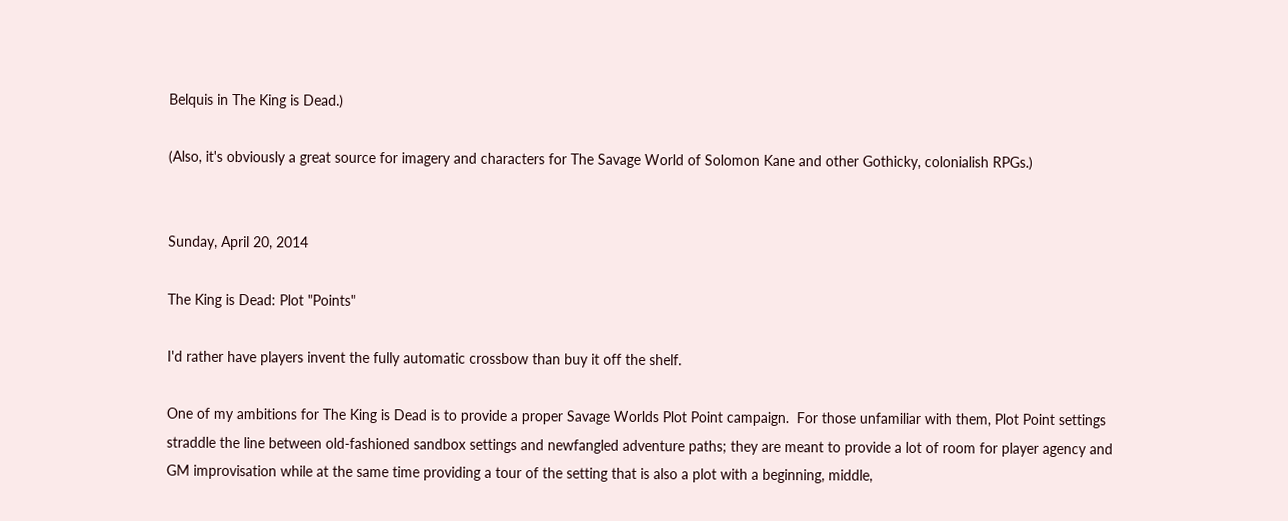Belquis in The King is Dead.)

(Also, it's obviously a great source for imagery and characters for The Savage World of Solomon Kane and other Gothicky, colonialish RPGs.)


Sunday, April 20, 2014

The King is Dead: Plot "Points"

I'd rather have players invent the fully automatic crossbow than buy it off the shelf.

One of my ambitions for The King is Dead is to provide a proper Savage Worlds Plot Point campaign.  For those unfamiliar with them, Plot Point settings straddle the line between old-fashioned sandbox settings and newfangled adventure paths; they are meant to provide a lot of room for player agency and GM improvisation while at the same time providing a tour of the setting that is also a plot with a beginning, middle,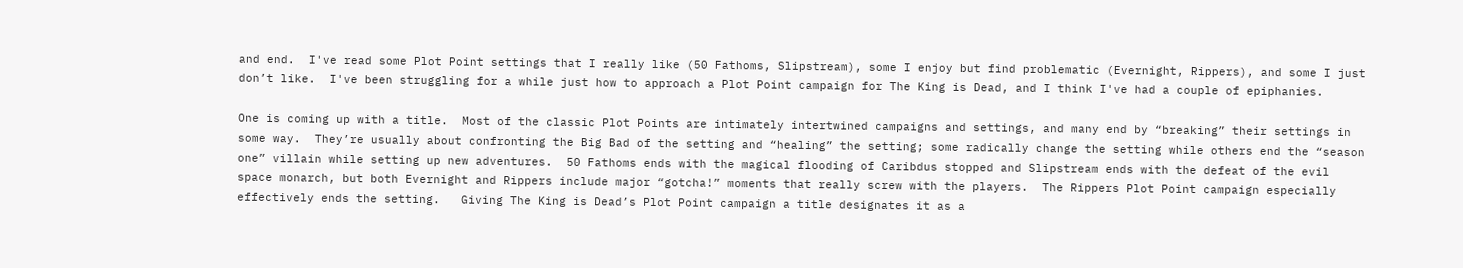and end.  I've read some Plot Point settings that I really like (50 Fathoms, Slipstream), some I enjoy but find problematic (Evernight, Rippers), and some I just don’t like.  I've been struggling for a while just how to approach a Plot Point campaign for The King is Dead, and I think I've had a couple of epiphanies.

One is coming up with a title.  Most of the classic Plot Points are intimately intertwined campaigns and settings, and many end by “breaking” their settings in some way.  They’re usually about confronting the Big Bad of the setting and “healing” the setting; some radically change the setting while others end the “season one” villain while setting up new adventures.  50 Fathoms ends with the magical flooding of Caribdus stopped and Slipstream ends with the defeat of the evil space monarch, but both Evernight and Rippers include major “gotcha!” moments that really screw with the players.  The Rippers Plot Point campaign especially effectively ends the setting.   Giving The King is Dead’s Plot Point campaign a title designates it as a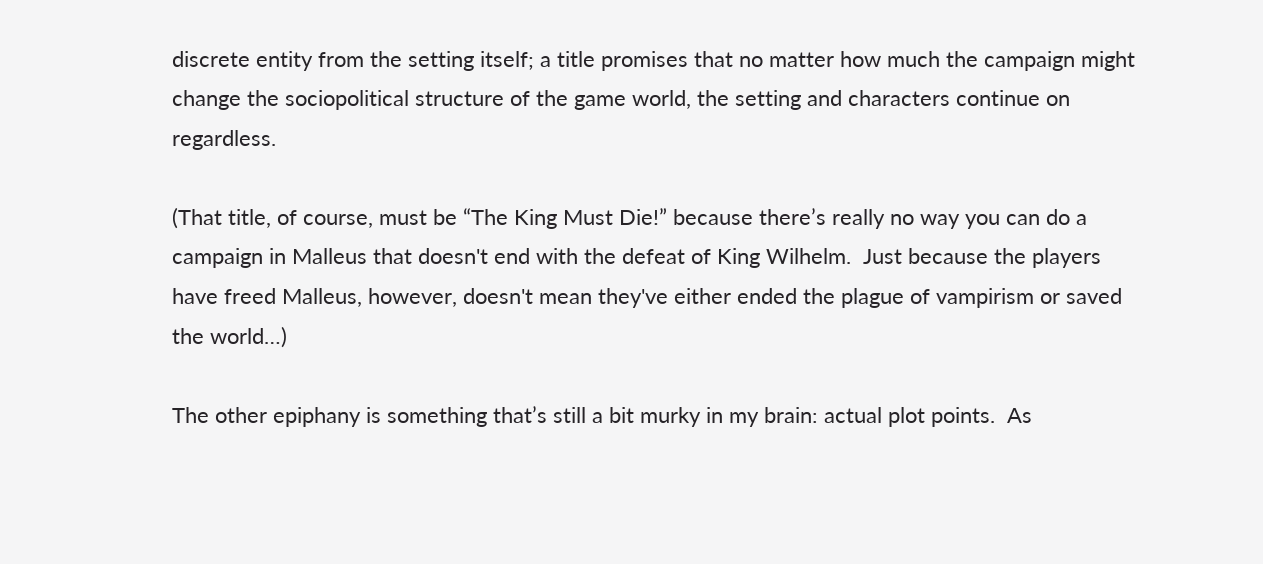discrete entity from the setting itself; a title promises that no matter how much the campaign might change the sociopolitical structure of the game world, the setting and characters continue on regardless.

(That title, of course, must be “The King Must Die!” because there’s really no way you can do a campaign in Malleus that doesn't end with the defeat of King Wilhelm.  Just because the players have freed Malleus, however, doesn't mean they've either ended the plague of vampirism or saved the world…)

The other epiphany is something that’s still a bit murky in my brain: actual plot points.  As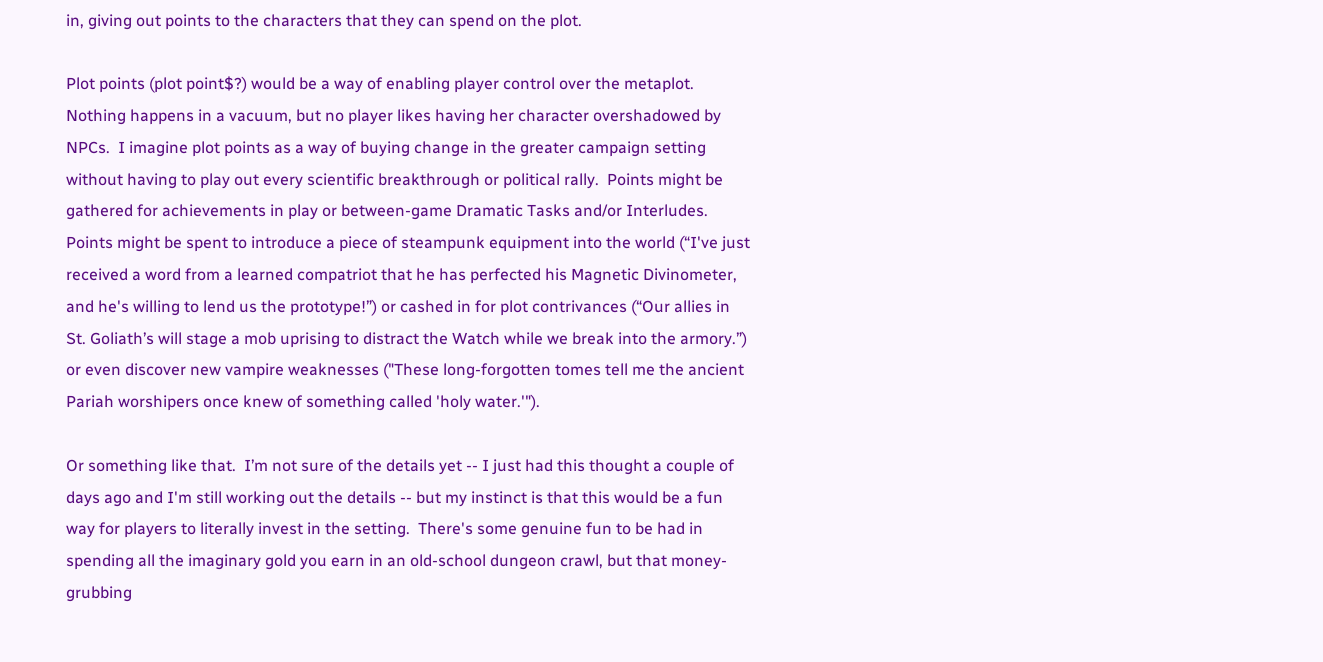in, giving out points to the characters that they can spend on the plot.

Plot points (plot point$?) would be a way of enabling player control over the metaplot.  Nothing happens in a vacuum, but no player likes having her character overshadowed by NPCs.  I imagine plot points as a way of buying change in the greater campaign setting without having to play out every scientific breakthrough or political rally.  Points might be gathered for achievements in play or between-game Dramatic Tasks and/or Interludes.  Points might be spent to introduce a piece of steampunk equipment into the world (“I've just received a word from a learned compatriot that he has perfected his Magnetic Divinometer, and he's willing to lend us the prototype!”) or cashed in for plot contrivances (“Our allies in St. Goliath’s will stage a mob uprising to distract the Watch while we break into the armory.”) or even discover new vampire weaknesses ("These long-forgotten tomes tell me the ancient Pariah worshipers once knew of something called 'holy water.'").

Or something like that.  I’m not sure of the details yet -- I just had this thought a couple of days ago and I'm still working out the details -- but my instinct is that this would be a fun way for players to literally invest in the setting.  There's some genuine fun to be had in spending all the imaginary gold you earn in an old-school dungeon crawl, but that money-grubbing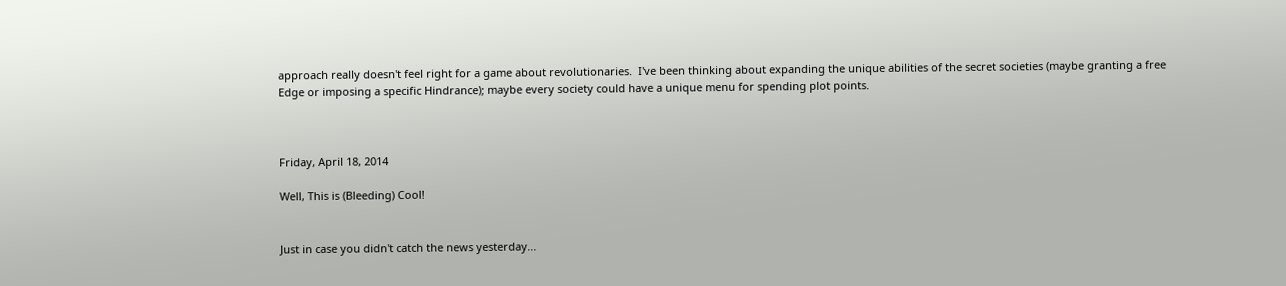approach really doesn't feel right for a game about revolutionaries.  I've been thinking about expanding the unique abilities of the secret societies (maybe granting a free Edge or imposing a specific Hindrance); maybe every society could have a unique menu for spending plot points.



Friday, April 18, 2014

Well, This is (Bleeding) Cool!


Just in case you didn't catch the news yesterday...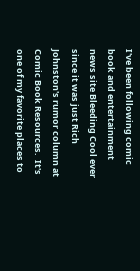I've been following comic book and entertainment news site Bleeding Cool ever since it was just Rich Johnston's rumor column at Comic Book Resources.  It's one of my favorite places to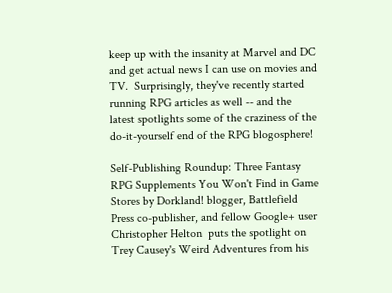keep up with the insanity at Marvel and DC and get actual news I can use on movies and TV.  Surprisingly, they've recently started running RPG articles as well -- and the latest spotlights some of the craziness of the do-it-yourself end of the RPG blogosphere!

Self-Publishing Roundup: Three Fantasy RPG Supplements You Won't Find in Game Stores by Dorkland! blogger, Battlefield Press co-publisher, and fellow Google+ user Christopher Helton  puts the spotlight on Trey Causey's Weird Adventures from his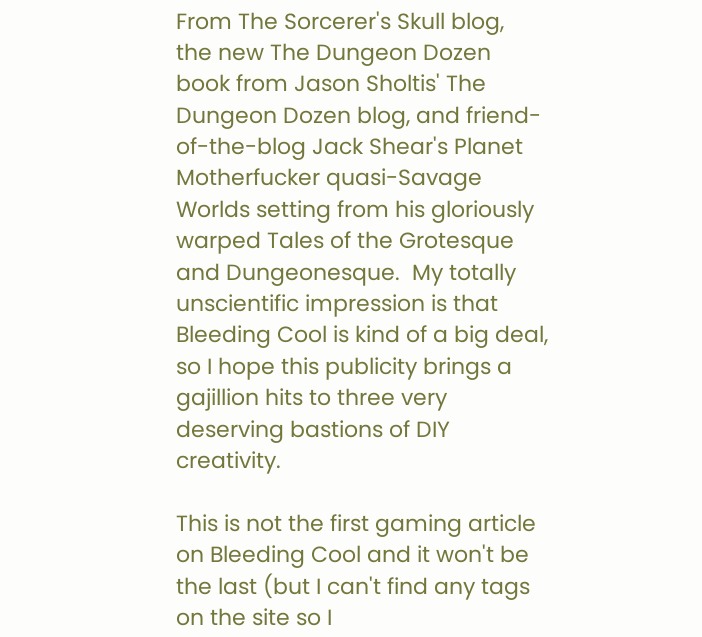From The Sorcerer's Skull blog,
the new The Dungeon Dozen book from Jason Sholtis' The Dungeon Dozen blog, and friend-of-the-blog Jack Shear's Planet Motherfucker quasi-Savage Worlds setting from his gloriously warped Tales of the Grotesque and Dungeonesque.  My totally unscientific impression is that Bleeding Cool is kind of a big deal, so I hope this publicity brings a gajillion hits to three very deserving bastions of DIY creativity.

This is not the first gaming article on Bleeding Cool and it won't be the last (but I can't find any tags on the site so I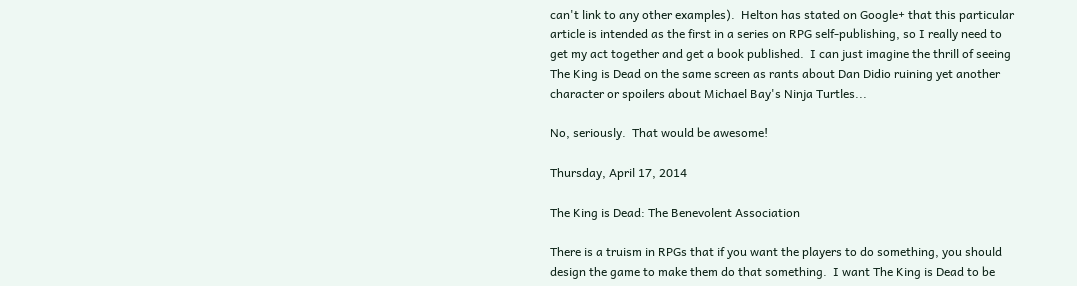can't link to any other examples).  Helton has stated on Google+ that this particular article is intended as the first in a series on RPG self-publishing, so I really need to get my act together and get a book published.  I can just imagine the thrill of seeing The King is Dead on the same screen as rants about Dan Didio ruining yet another character or spoilers about Michael Bay's Ninja Turtles...

No, seriously.  That would be awesome!

Thursday, April 17, 2014

The King is Dead: The Benevolent Association

There is a truism in RPGs that if you want the players to do something, you should design the game to make them do that something.  I want The King is Dead to be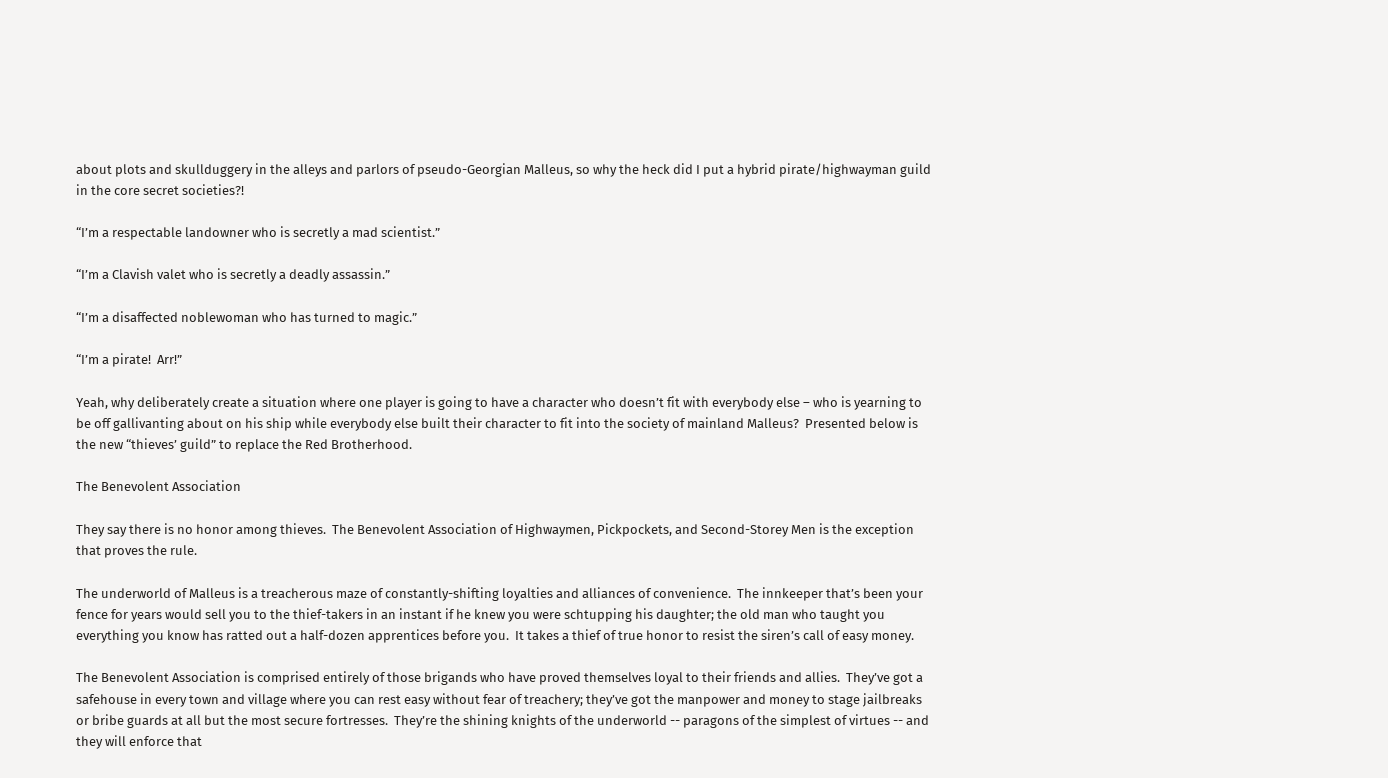about plots and skullduggery in the alleys and parlors of pseudo-Georgian Malleus, so why the heck did I put a hybrid pirate/highwayman guild in the core secret societies?!

“I’m a respectable landowner who is secretly a mad scientist.”

“I’m a Clavish valet who is secretly a deadly assassin.”

“I’m a disaffected noblewoman who has turned to magic.”

“I’m a pirate!  Arr!”

Yeah, why deliberately create a situation where one player is going to have a character who doesn’t fit with everybody else – who is yearning to be off gallivanting about on his ship while everybody else built their character to fit into the society of mainland Malleus?  Presented below is the new “thieves’ guild” to replace the Red Brotherhood.

The Benevolent Association

They say there is no honor among thieves.  The Benevolent Association of Highwaymen, Pickpockets, and Second-Storey Men is the exception that proves the rule.

The underworld of Malleus is a treacherous maze of constantly-shifting loyalties and alliances of convenience.  The innkeeper that’s been your fence for years would sell you to the thief-takers in an instant if he knew you were schtupping his daughter; the old man who taught you everything you know has ratted out a half-dozen apprentices before you.  It takes a thief of true honor to resist the siren’s call of easy money.

The Benevolent Association is comprised entirely of those brigands who have proved themselves loyal to their friends and allies.  They’ve got a safehouse in every town and village where you can rest easy without fear of treachery; they’ve got the manpower and money to stage jailbreaks or bribe guards at all but the most secure fortresses.  They’re the shining knights of the underworld -- paragons of the simplest of virtues -- and they will enforce that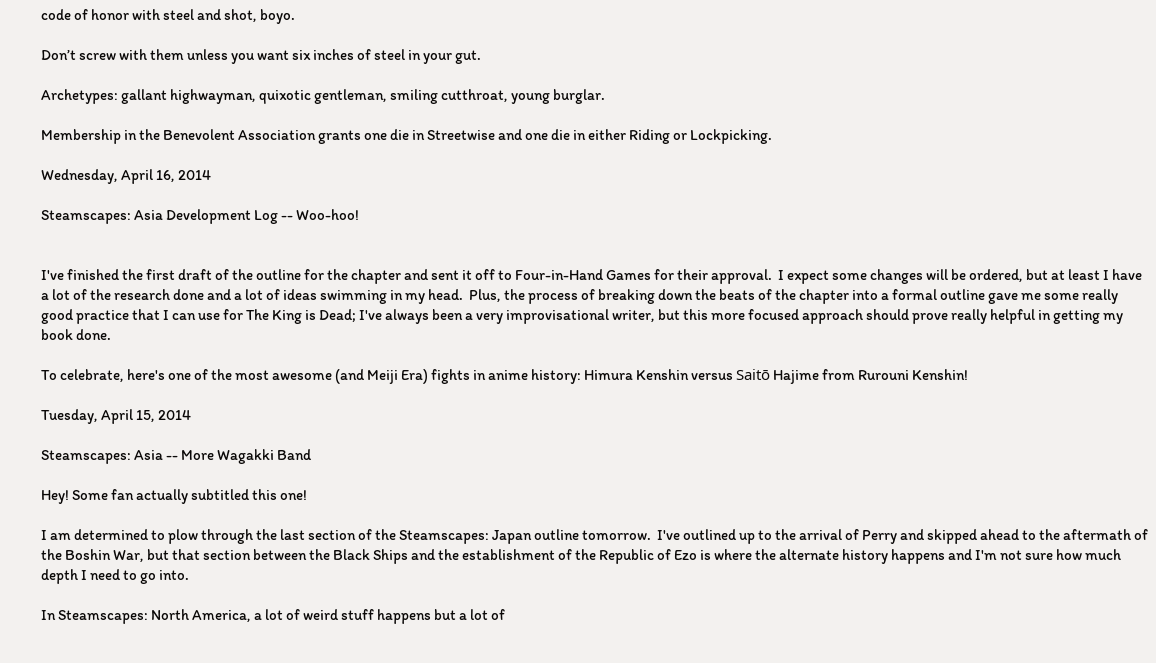code of honor with steel and shot, boyo.

Don’t screw with them unless you want six inches of steel in your gut.

Archetypes: gallant highwayman, quixotic gentleman, smiling cutthroat, young burglar.

Membership in the Benevolent Association grants one die in Streetwise and one die in either Riding or Lockpicking.

Wednesday, April 16, 2014

Steamscapes: Asia Development Log -- Woo-hoo!


I've finished the first draft of the outline for the chapter and sent it off to Four-in-Hand Games for their approval.  I expect some changes will be ordered, but at least I have a lot of the research done and a lot of ideas swimming in my head.  Plus, the process of breaking down the beats of the chapter into a formal outline gave me some really good practice that I can use for The King is Dead; I've always been a very improvisational writer, but this more focused approach should prove really helpful in getting my book done.

To celebrate, here's one of the most awesome (and Meiji Era) fights in anime history: Himura Kenshin versus Saitō Hajime from Rurouni Kenshin!

Tuesday, April 15, 2014

Steamscapes: Asia -- More Wagakki Band

Hey! Some fan actually subtitled this one!

I am determined to plow through the last section of the Steamscapes: Japan outline tomorrow.  I've outlined up to the arrival of Perry and skipped ahead to the aftermath of the Boshin War, but that section between the Black Ships and the establishment of the Republic of Ezo is where the alternate history happens and I'm not sure how much depth I need to go into.

In Steamscapes: North America, a lot of weird stuff happens but a lot of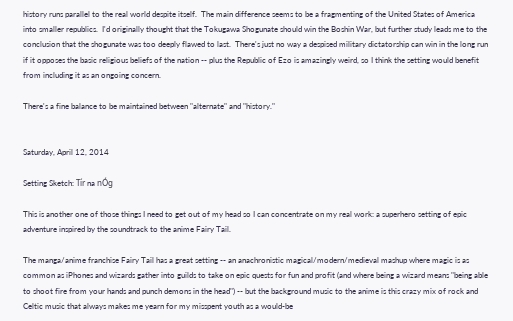history runs parallel to the real world despite itself.  The main difference seems to be a fragmenting of the United States of America into smaller republics.  I'd originally thought that the Tokugawa Shogunate should win the Boshin War, but further study leads me to the conclusion that the shogunate was too deeply flawed to last.  There's just no way a despised military dictatorship can win in the long run if it opposes the basic religious beliefs of the nation -- plus the Republic of Ezo is amazingly weird, so I think the setting would benefit from including it as an ongoing concern.

There's a fine balance to be maintained between "alternate" and "history."


Saturday, April 12, 2014

Setting Sketch: Tír na nÓg

This is another one of those things I need to get out of my head so I can concentrate on my real work: a superhero setting of epic adventure inspired by the soundtrack to the anime Fairy Tail.

The manga/anime franchise Fairy Tail has a great setting -- an anachronistic magical/modern/medieval mashup where magic is as common as iPhones and wizards gather into guilds to take on epic quests for fun and profit (and where being a wizard means "being able to shoot fire from your hands and punch demons in the head") -- but the background music to the anime is this crazy mix of rock and Celtic music that always makes me yearn for my misspent youth as a would-be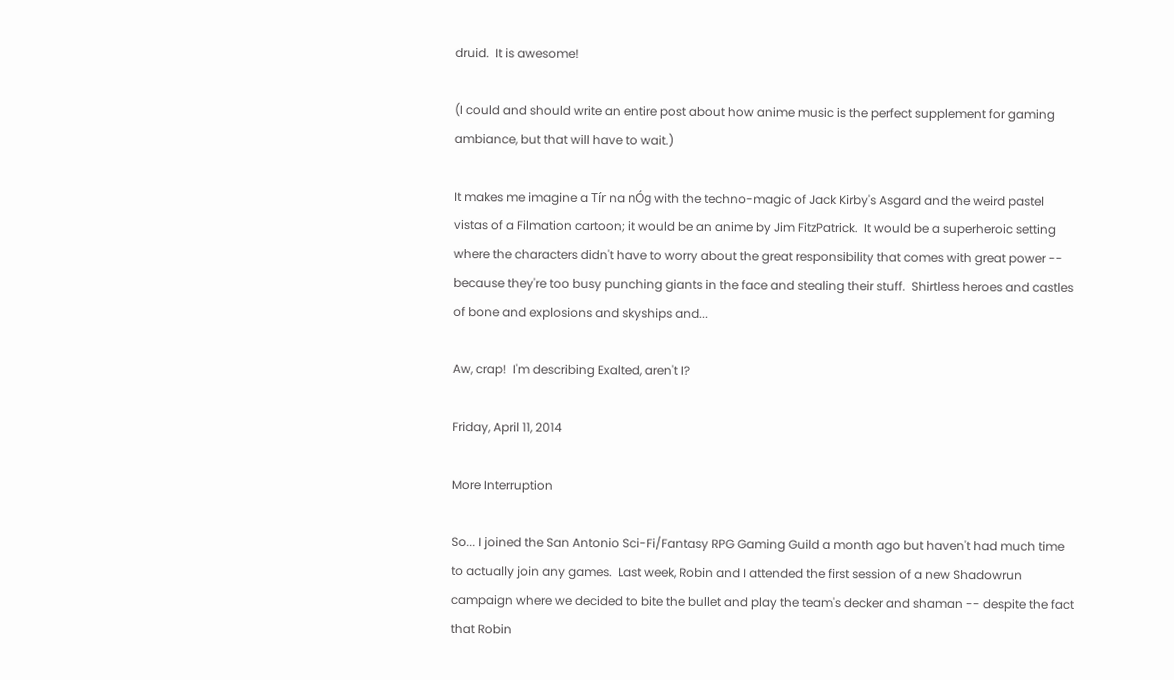druid.  It is awesome!

(I could and should write an entire post about how anime music is the perfect supplement for gaming ambiance, but that will have to wait.)

It makes me imagine a Tír na nÓg with the techno-magic of Jack Kirby's Asgard and the weird pastel vistas of a Filmation cartoon; it would be an anime by Jim FitzPatrick.  It would be a superheroic setting where the characters didn't have to worry about the great responsibility that comes with great power -- because they're too busy punching giants in the face and stealing their stuff.  Shirtless heroes and castles of bone and explosions and skyships and...

Aw, crap!  I'm describing Exalted, aren't I?

Friday, April 11, 2014

More Interruption

So... I joined the San Antonio Sci-Fi/Fantasy RPG Gaming Guild a month ago but haven't had much time to actually join any games.  Last week, Robin and I attended the first session of a new Shadowrun campaign where we decided to bite the bullet and play the team's decker and shaman -- despite the fact that Robin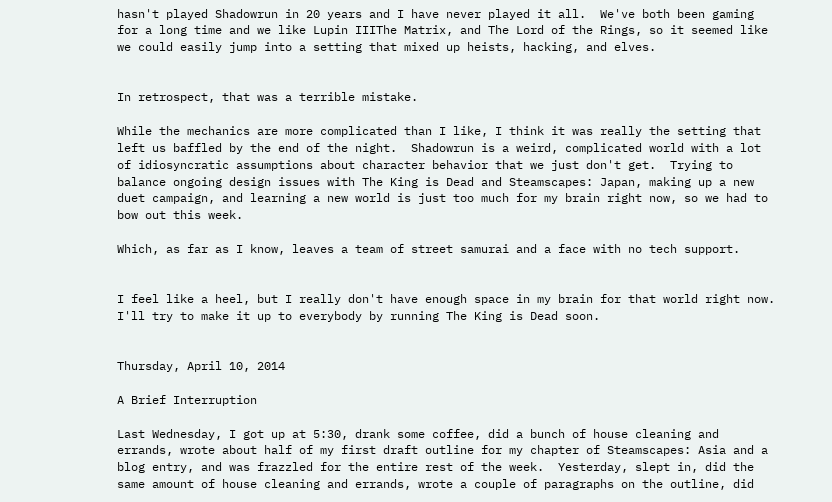hasn't played Shadowrun in 20 years and I have never played it all.  We've both been gaming for a long time and we like Lupin IIIThe Matrix, and The Lord of the Rings, so it seemed like we could easily jump into a setting that mixed up heists, hacking, and elves.


In retrospect, that was a terrible mistake.

While the mechanics are more complicated than I like, I think it was really the setting that left us baffled by the end of the night.  Shadowrun is a weird, complicated world with a lot of idiosyncratic assumptions about character behavior that we just don't get.  Trying to balance ongoing design issues with The King is Dead and Steamscapes: Japan, making up a new duet campaign, and learning a new world is just too much for my brain right now, so we had to bow out this week.

Which, as far as I know, leaves a team of street samurai and a face with no tech support.


I feel like a heel, but I really don't have enough space in my brain for that world right now.  I'll try to make it up to everybody by running The King is Dead soon.


Thursday, April 10, 2014

A Brief Interruption

Last Wednesday, I got up at 5:30, drank some coffee, did a bunch of house cleaning and errands, wrote about half of my first draft outline for my chapter of Steamscapes: Asia and a blog entry, and was frazzled for the entire rest of the week.  Yesterday, slept in, did the same amount of house cleaning and errands, wrote a couple of paragraphs on the outline, did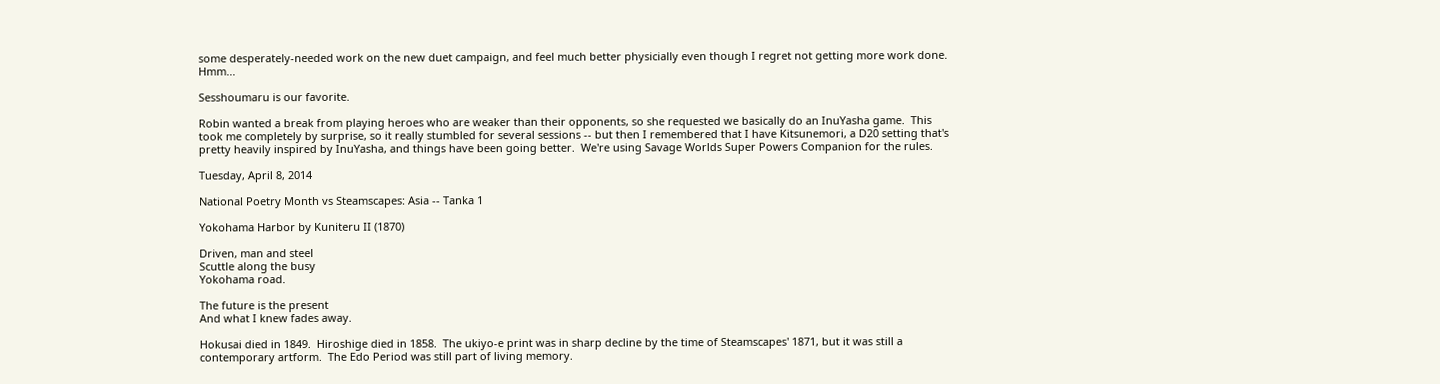some desperately-needed work on the new duet campaign, and feel much better physicially even though I regret not getting more work done.  Hmm...

Sesshoumaru is our favorite.

Robin wanted a break from playing heroes who are weaker than their opponents, so she requested we basically do an InuYasha game.  This took me completely by surprise, so it really stumbled for several sessions -- but then I remembered that I have Kitsunemori, a D20 setting that's pretty heavily inspired by InuYasha, and things have been going better.  We're using Savage Worlds Super Powers Companion for the rules.

Tuesday, April 8, 2014

National Poetry Month vs Steamscapes: Asia -- Tanka 1

Yokohama Harbor by Kuniteru II (1870)

Driven, man and steel
Scuttle along the busy
Yokohama road.

The future is the present
And what I knew fades away.

Hokusai died in 1849.  Hiroshige died in 1858.  The ukiyo-e print was in sharp decline by the time of Steamscapes' 1871, but it was still a contemporary artform.  The Edo Period was still part of living memory.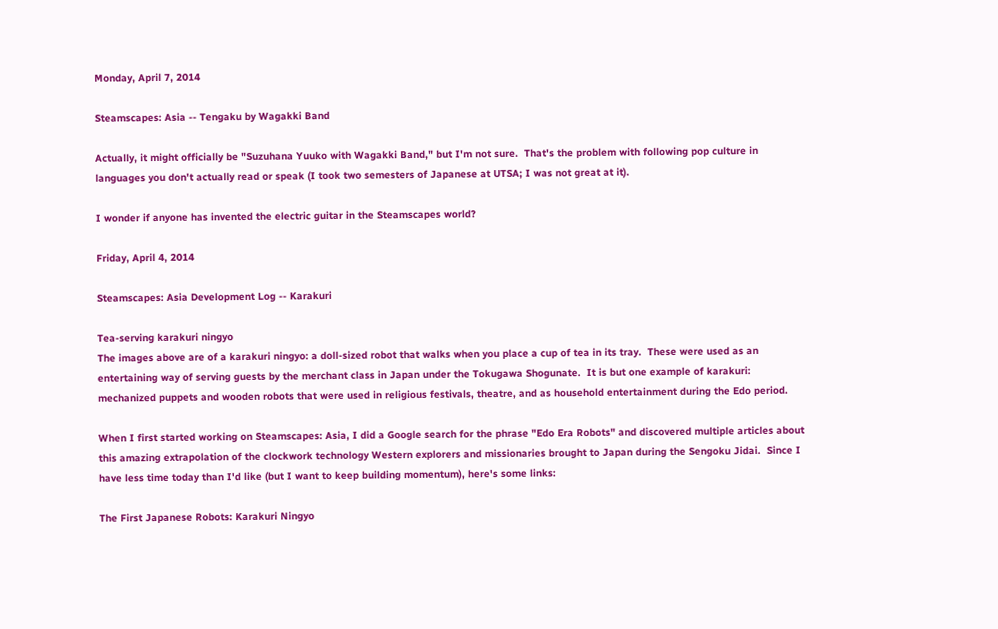Monday, April 7, 2014

Steamscapes: Asia -- Tengaku by Wagakki Band

Actually, it might officially be "Suzuhana Yuuko with Wagakki Band," but I'm not sure.  That's the problem with following pop culture in languages you don't actually read or speak (I took two semesters of Japanese at UTSA; I was not great at it).

I wonder if anyone has invented the electric guitar in the Steamscapes world?

Friday, April 4, 2014

Steamscapes: Asia Development Log -- Karakuri

Tea-serving karakuri ningyo
The images above are of a karakuri ningyo: a doll-sized robot that walks when you place a cup of tea in its tray.  These were used as an entertaining way of serving guests by the merchant class in Japan under the Tokugawa Shogunate.  It is but one example of karakuri: mechanized puppets and wooden robots that were used in religious festivals, theatre, and as household entertainment during the Edo period.

When I first started working on Steamscapes: Asia, I did a Google search for the phrase "Edo Era Robots" and discovered multiple articles about this amazing extrapolation of the clockwork technology Western explorers and missionaries brought to Japan during the Sengoku Jidai.  Since I have less time today than I'd like (but I want to keep building momentum), here's some links:

The First Japanese Robots: Karakuri Ningyo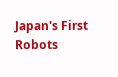Japan's First Robots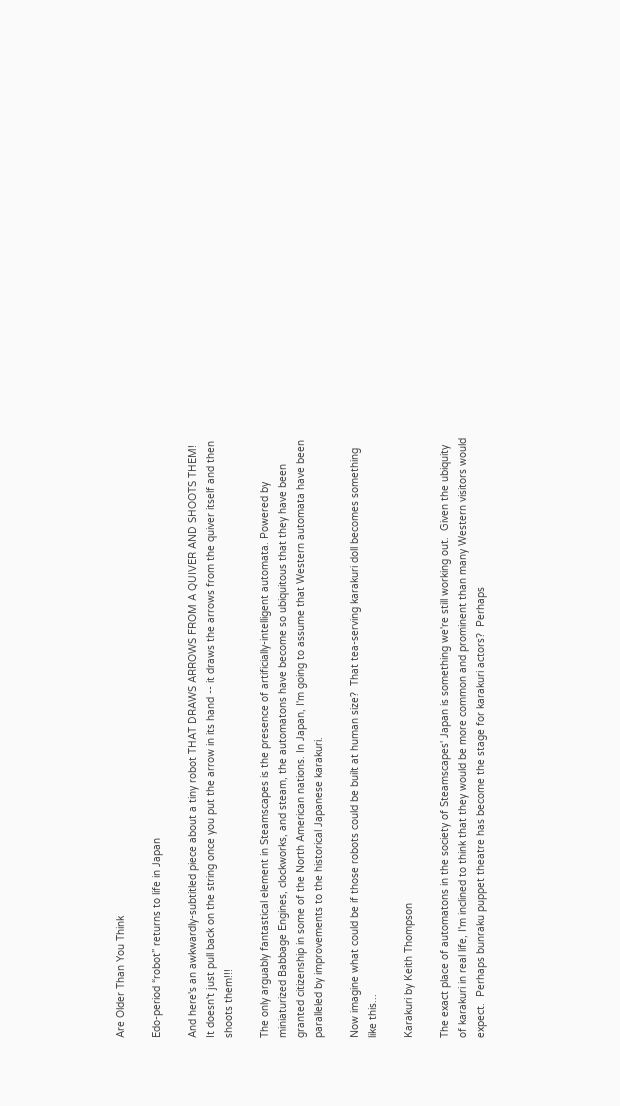Are Older Than You Think

Edo-period “robot” returns to life in Japan

And here's an awkwardly-subtitled piece about a tiny robot THAT DRAWS ARROWS FROM A QUIVER AND SHOOTS THEM!  It doesn't just pull back on the string once you put the arrow in its hand -- it draws the arrows from the quiver itself and then shoots them!!!

The only arguably fantastical element in Steamscapes is the presence of artificially-intelligent automata. Powered by miniaturized Babbage Engines, clockworks, and steam, the automatons have become so ubiquitous that they have been granted citizenship in some of the North American nations. In Japan, I'm going to assume that Western automata have been paralleled by improvements to the historical Japanese karakuri.

Now imagine what could be if those robots could be built at human size?  That tea-serving karakuri doll becomes something like this...

Karakuri by Keith Thompson

The exact place of automatons in the society of Steamscapes' Japan is something we're still working out.  Given the ubiquity of karakuri in real life, I'm inclined to think that they would be more common and prominent than many Western visitors would expect.  Perhaps bunraku puppet theatre has become the stage for karakuri actors?  Perhaps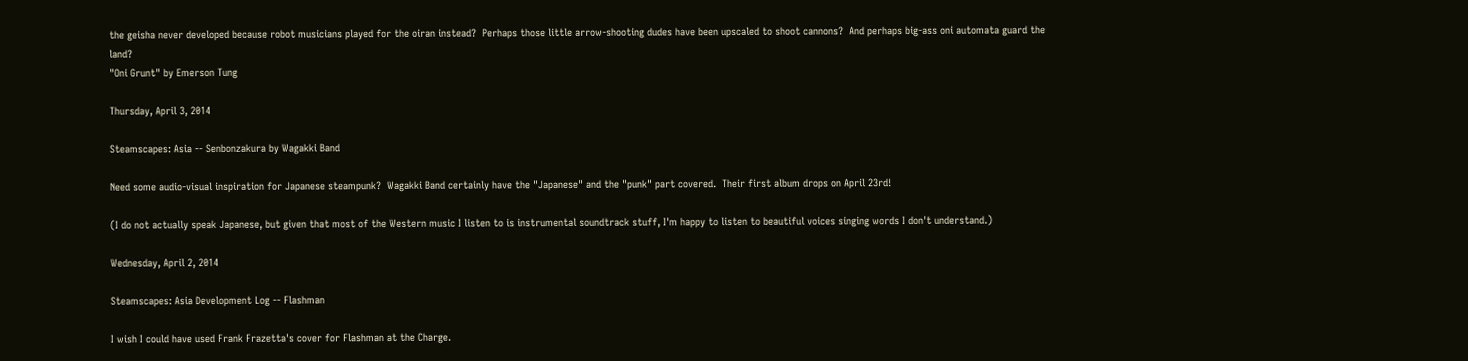the geisha never developed because robot musicians played for the oiran instead?  Perhaps those little arrow-shooting dudes have been upscaled to shoot cannons?  And perhaps big-ass oni automata guard the land?
"Oni Grunt" by Emerson Tung

Thursday, April 3, 2014

Steamscapes: Asia -- Senbonzakura by Wagakki Band

Need some audio-visual inspiration for Japanese steampunk?  Wagakki Band certainly have the "Japanese" and the "punk" part covered.  Their first album drops on April 23rd!

(I do not actually speak Japanese, but given that most of the Western music I listen to is instrumental soundtrack stuff, I'm happy to listen to beautiful voices singing words I don't understand.)

Wednesday, April 2, 2014

Steamscapes: Asia Development Log -- Flashman

I wish I could have used Frank Frazetta's cover for Flashman at the Charge.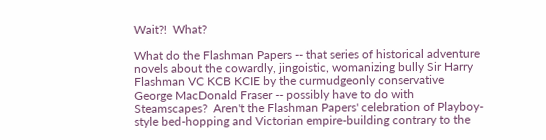Wait?!  What?

What do the Flashman Papers -- that series of historical adventure novels about the cowardly, jingoistic, womanizing bully Sir Harry Flashman VC KCB KCIE by the curmudgeonly conservative George MacDonald Fraser -- possibly have to do with Steamscapes?  Aren't the Flashman Papers' celebration of Playboy-style bed-hopping and Victorian empire-building contrary to the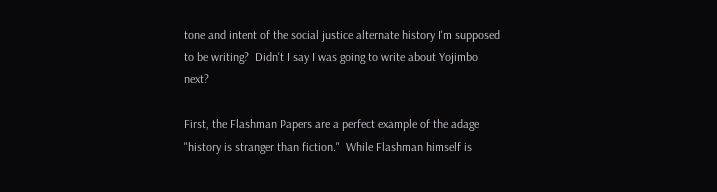tone and intent of the social justice alternate history I'm supposed to be writing?  Didn't I say I was going to write about Yojimbo next?

First, the Flashman Papers are a perfect example of the adage "history is stranger than fiction."  While Flashman himself is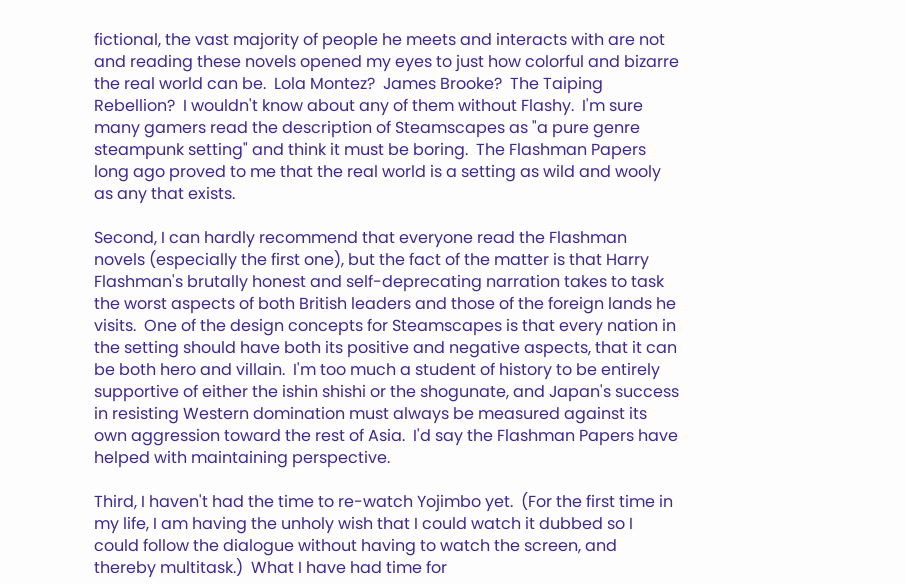fictional, the vast majority of people he meets and interacts with are not and reading these novels opened my eyes to just how colorful and bizarre the real world can be.  Lola Montez?  James Brooke?  The Taiping Rebellion?  I wouldn't know about any of them without Flashy.  I'm sure many gamers read the description of Steamscapes as "a pure genre steampunk setting" and think it must be boring.  The Flashman Papers long ago proved to me that the real world is a setting as wild and wooly as any that exists.

Second, I can hardly recommend that everyone read the Flashman novels (especially the first one), but the fact of the matter is that Harry Flashman's brutally honest and self-deprecating narration takes to task the worst aspects of both British leaders and those of the foreign lands he visits.  One of the design concepts for Steamscapes is that every nation in the setting should have both its positive and negative aspects, that it can be both hero and villain.  I'm too much a student of history to be entirely supportive of either the ishin shishi or the shogunate, and Japan's success in resisting Western domination must always be measured against its own aggression toward the rest of Asia.  I'd say the Flashman Papers have helped with maintaining perspective.

Third, I haven't had the time to re-watch Yojimbo yet.  (For the first time in my life, I am having the unholy wish that I could watch it dubbed so I could follow the dialogue without having to watch the screen, and thereby multitask.)  What I have had time for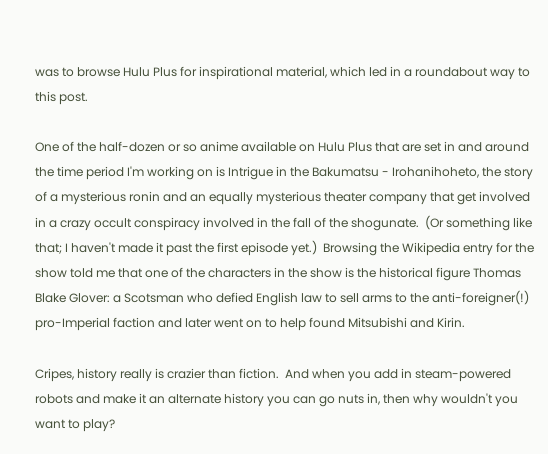was to browse Hulu Plus for inspirational material, which led in a roundabout way to this post.

One of the half-dozen or so anime available on Hulu Plus that are set in and around the time period I'm working on is Intrigue in the Bakumatsu - Irohanihoheto, the story of a mysterious ronin and an equally mysterious theater company that get involved in a crazy occult conspiracy involved in the fall of the shogunate.  (Or something like that; I haven't made it past the first episode yet.)  Browsing the Wikipedia entry for the show told me that one of the characters in the show is the historical figure Thomas Blake Glover: a Scotsman who defied English law to sell arms to the anti-foreigner(!) pro-Imperial faction and later went on to help found Mitsubishi and Kirin.

Cripes, history really is crazier than fiction.  And when you add in steam-powered robots and make it an alternate history you can go nuts in, then why wouldn't you want to play?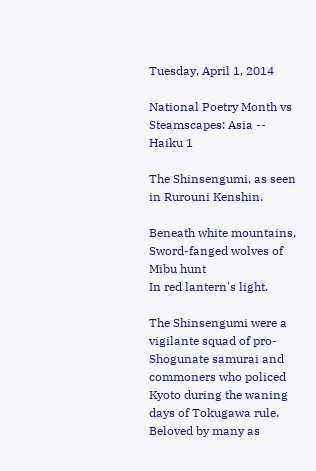Tuesday, April 1, 2014

National Poetry Month vs Steamscapes: Asia -- Haiku 1

The Shinsengumi, as seen in Rurouni Kenshin.

Beneath white mountains,
Sword-fanged wolves of Mibu hunt
In red lantern's light.

The Shinsengumi were a vigilante squad of pro-Shogunate samurai and commoners who policed Kyoto during the waning days of Tokugawa rule.  Beloved by many as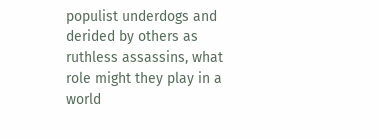populist underdogs and derided by others as ruthless assassins, what role might they play in a world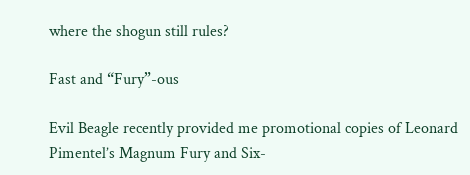where the shogun still rules?

Fast and “Fury”-ous

Evil Beagle recently provided me promotional copies of Leonard Pimentel’s Magnum Fury and Six-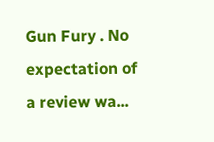Gun Fury . No expectation of a review wa...